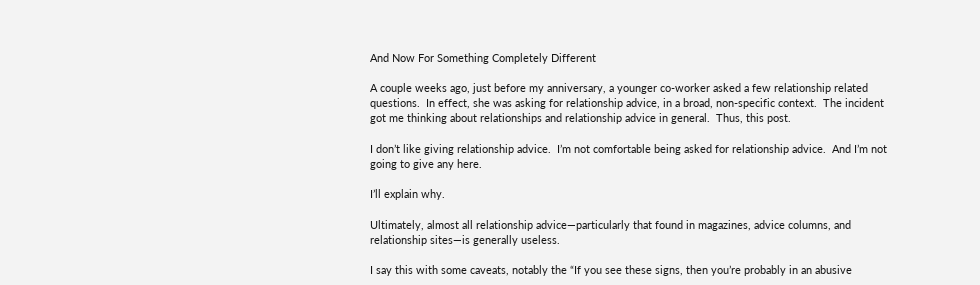And Now For Something Completely Different

A couple weeks ago, just before my anniversary, a younger co-worker asked a few relationship related questions.  In effect, she was asking for relationship advice, in a broad, non-specific context.  The incident got me thinking about relationships and relationship advice in general.  Thus, this post.

I don’t like giving relationship advice.  I’m not comfortable being asked for relationship advice.  And I’m not going to give any here.

I’ll explain why.

Ultimately, almost all relationship advice—particularly that found in magazines, advice columns, and relationship sites—is generally useless.

I say this with some caveats, notably the “If you see these signs, then you’re probably in an abusive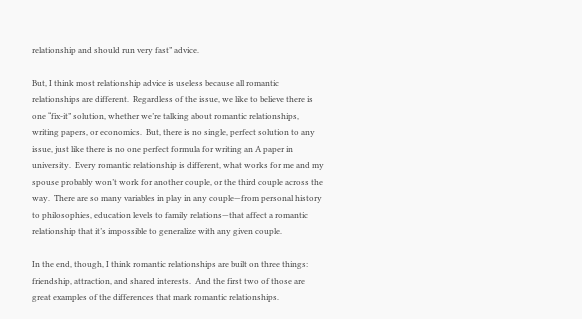relationship and should run very fast” advice.

But, I think most relationship advice is useless because all romantic relationships are different.  Regardless of the issue, we like to believe there is one “fix-it” solution, whether we’re talking about romantic relationships, writing papers, or economics.  But, there is no single, perfect solution to any issue, just like there is no one perfect formula for writing an A paper in university.  Every romantic relationship is different, what works for me and my spouse probably won’t work for another couple, or the third couple across the way.  There are so many variables in play in any couple—from personal history to philosophies, education levels to family relations—that affect a romantic relationship that it’s impossible to generalize with any given couple.

In the end, though, I think romantic relationships are built on three things: friendship, attraction, and shared interests.  And the first two of those are great examples of the differences that mark romantic relationships.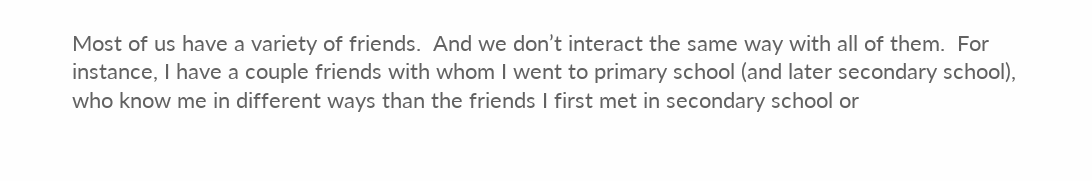Most of us have a variety of friends.  And we don’t interact the same way with all of them.  For instance, I have a couple friends with whom I went to primary school (and later secondary school), who know me in different ways than the friends I first met in secondary school or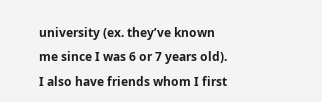university (ex. they’ve known me since I was 6 or 7 years old).  I also have friends whom I first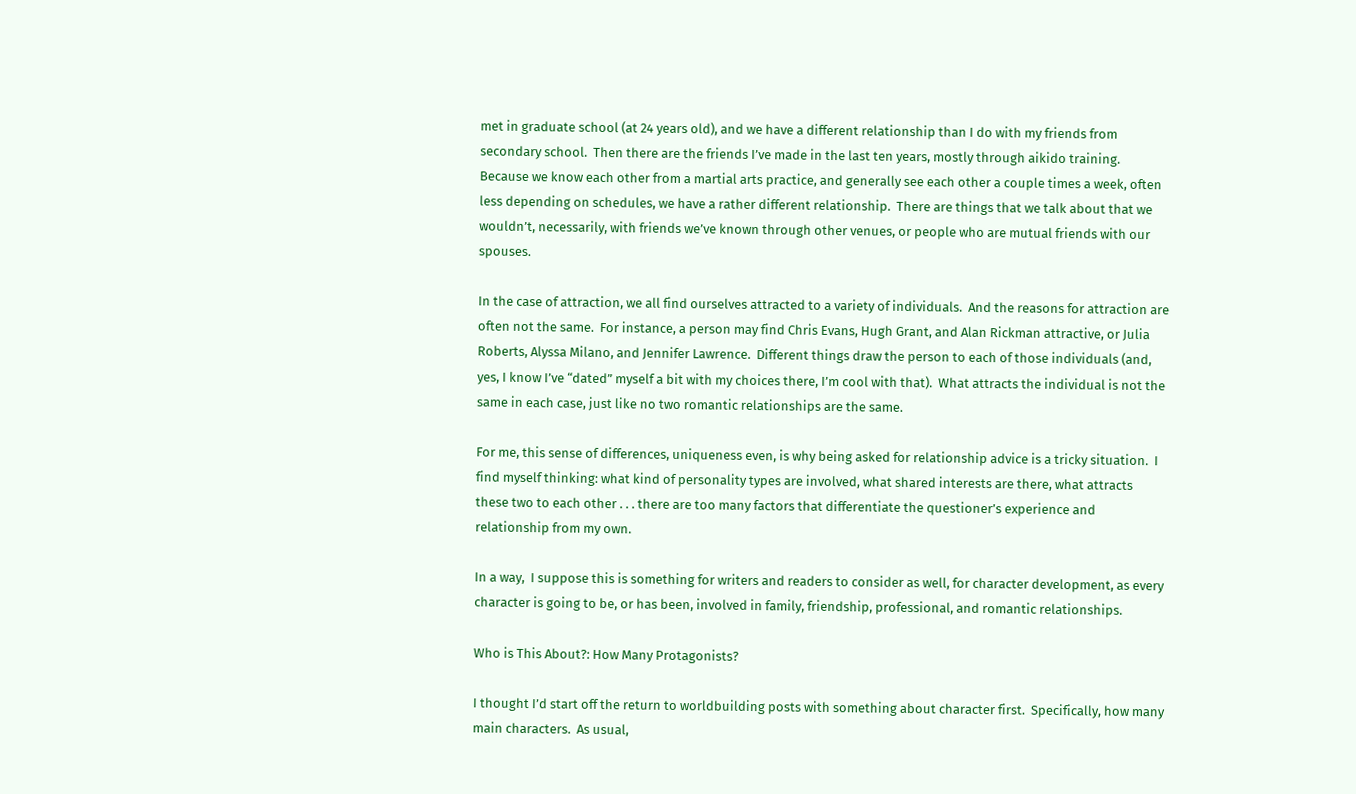met in graduate school (at 24 years old), and we have a different relationship than I do with my friends from secondary school.  Then there are the friends I’ve made in the last ten years, mostly through aikido training.  Because we know each other from a martial arts practice, and generally see each other a couple times a week, often less depending on schedules, we have a rather different relationship.  There are things that we talk about that we wouldn’t, necessarily, with friends we’ve known through other venues, or people who are mutual friends with our spouses.

In the case of attraction, we all find ourselves attracted to a variety of individuals.  And the reasons for attraction are often not the same.  For instance, a person may find Chris Evans, Hugh Grant, and Alan Rickman attractive, or Julia Roberts, Alyssa Milano, and Jennifer Lawrence.  Different things draw the person to each of those individuals (and, yes, I know I’ve “dated” myself a bit with my choices there, I’m cool with that).  What attracts the individual is not the same in each case, just like no two romantic relationships are the same.

For me, this sense of differences, uniqueness even, is why being asked for relationship advice is a tricky situation.  I find myself thinking: what kind of personality types are involved, what shared interests are there, what attracts these two to each other . . . there are too many factors that differentiate the questioner’s experience and relationship from my own.

In a way,  I suppose this is something for writers and readers to consider as well, for character development, as every character is going to be, or has been, involved in family, friendship, professional, and romantic relationships.

Who is This About?: How Many Protagonists?

I thought I’d start off the return to worldbuilding posts with something about character first.  Specifically, how many main characters.  As usual,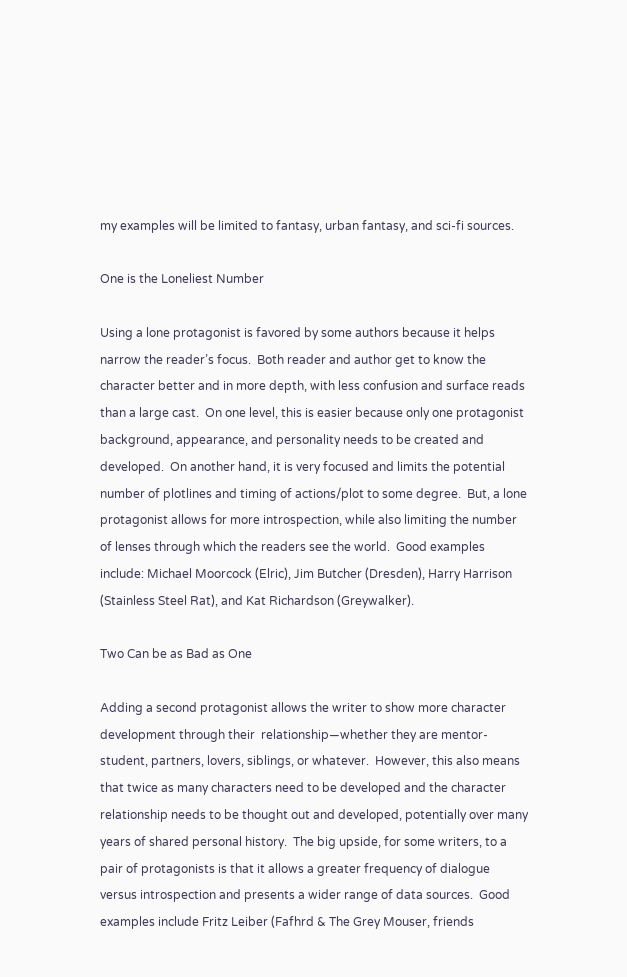my examples will be limited to fantasy, urban fantasy, and sci-fi sources.

One is the Loneliest Number

Using a lone protagonist is favored by some authors because it helps narrow the reader’s focus.  Both reader and author get to know the character better and in more depth, with less confusion and surface reads than a large cast.  On one level, this is easier because only one protagonist background, appearance, and personality needs to be created and developed.  On another hand, it is very focused and limits the potential number of plotlines and timing of actions/plot to some degree.  But, a lone protagonist allows for more introspection, while also limiting the number of lenses through which the readers see the world.  Good examples include: Michael Moorcock (Elric), Jim Butcher (Dresden), Harry Harrison (Stainless Steel Rat), and Kat Richardson (Greywalker).

Two Can be as Bad as One

Adding a second protagonist allows the writer to show more character development through their  relationship—whether they are mentor-student, partners, lovers, siblings, or whatever.  However, this also means that twice as many characters need to be developed and the character relationship needs to be thought out and developed, potentially over many years of shared personal history.  The big upside, for some writers, to a pair of protagonists is that it allows a greater frequency of dialogue versus introspection and presents a wider range of data sources.  Good examples include Fritz Leiber (Fafhrd & The Grey Mouser, friends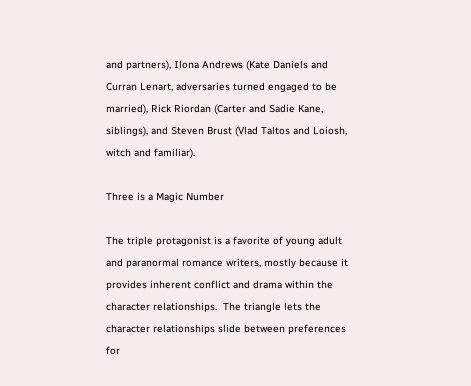and partners), Ilona Andrews (Kate Daniels and Curran Lenart, adversaries turned engaged to be married), Rick Riordan (Carter and Sadie Kane, siblings), and Steven Brust (Vlad Taltos and Loiosh, witch and familiar).

Three is a Magic Number

The triple protagonist is a favorite of young adult and paranormal romance writers, mostly because it provides inherent conflict and drama within the character relationships.  The triangle lets the character relationships slide between preferences for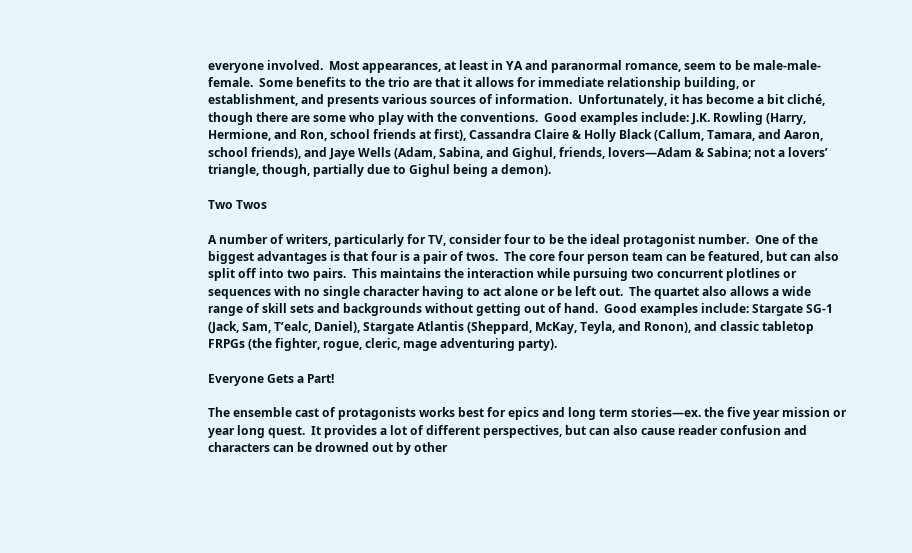everyone involved.  Most appearances, at least in YA and paranormal romance, seem to be male-male-female.  Some benefits to the trio are that it allows for immediate relationship building, or establishment, and presents various sources of information.  Unfortunately, it has become a bit cliché, though there are some who play with the conventions.  Good examples include: J.K. Rowling (Harry, Hermione, and Ron, school friends at first), Cassandra Claire & Holly Black (Callum, Tamara, and Aaron, school friends), and Jaye Wells (Adam, Sabina, and Gighul, friends, lovers—Adam & Sabina; not a lovers’ triangle, though, partially due to Gighul being a demon).

Two Twos

A number of writers, particularly for TV, consider four to be the ideal protagonist number.  One of the biggest advantages is that four is a pair of twos.  The core four person team can be featured, but can also split off into two pairs.  This maintains the interaction while pursuing two concurrent plotlines or sequences with no single character having to act alone or be left out.  The quartet also allows a wide range of skill sets and backgrounds without getting out of hand.  Good examples include: Stargate SG-1 (Jack, Sam, T’ealc, Daniel), Stargate Atlantis (Sheppard, McKay, Teyla, and Ronon), and classic tabletop FRPGs (the fighter, rogue, cleric, mage adventuring party).

Everyone Gets a Part!

The ensemble cast of protagonists works best for epics and long term stories—ex. the five year mission or year long quest.  It provides a lot of different perspectives, but can also cause reader confusion and characters can be drowned out by other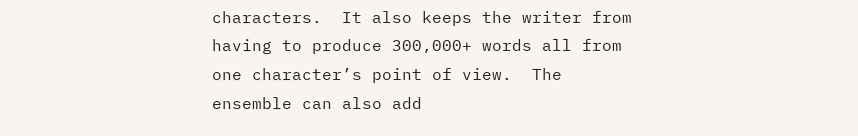characters.  It also keeps the writer from having to produce 300,000+ words all from one character’s point of view.  The ensemble can also add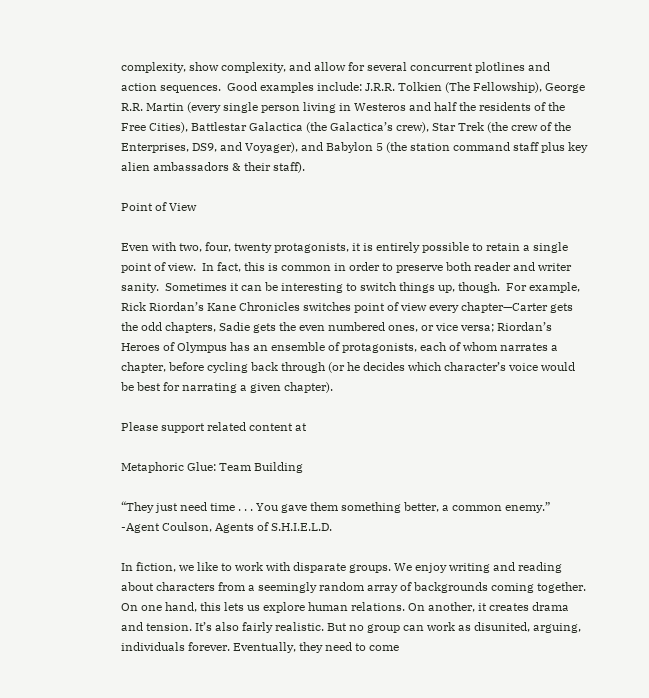complexity, show complexity, and allow for several concurrent plotlines and action sequences.  Good examples include: J.R.R. Tolkien (The Fellowship), George R.R. Martin (every single person living in Westeros and half the residents of the Free Cities), Battlestar Galactica (the Galactica’s crew), Star Trek (the crew of the Enterprises, DS9, and Voyager), and Babylon 5 (the station command staff plus key alien ambassadors & their staff).

Point of View

Even with two, four, twenty protagonists, it is entirely possible to retain a single point of view.  In fact, this is common in order to preserve both reader and writer sanity.  Sometimes it can be interesting to switch things up, though.  For example, Rick Riordan’s Kane Chronicles switches point of view every chapter—Carter gets the odd chapters, Sadie gets the even numbered ones, or vice versa; Riordan’s Heroes of Olympus has an ensemble of protagonists, each of whom narrates a chapter, before cycling back through (or he decides which character’s voice would be best for narrating a given chapter).

Please support related content at

Metaphoric Glue: Team Building

“They just need time . . . You gave them something better, a common enemy.”
-Agent Coulson, Agents of S.H.I.E.L.D.

In fiction, we like to work with disparate groups. We enjoy writing and reading about characters from a seemingly random array of backgrounds coming together. On one hand, this lets us explore human relations. On another, it creates drama and tension. It’s also fairly realistic. But no group can work as disunited, arguing, individuals forever. Eventually, they need to come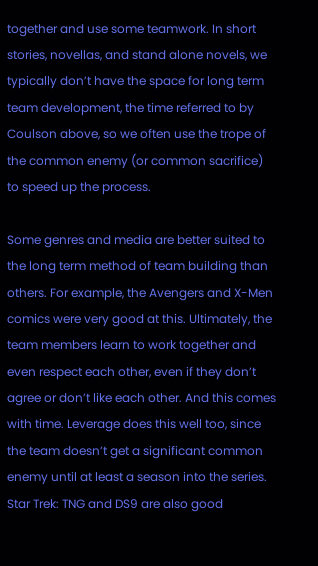together and use some teamwork. In short stories, novellas, and stand alone novels, we typically don’t have the space for long term team development, the time referred to by Coulson above, so we often use the trope of the common enemy (or common sacrifice) to speed up the process.

Some genres and media are better suited to the long term method of team building than others. For example, the Avengers and X-Men comics were very good at this. Ultimately, the team members learn to work together and even respect each other, even if they don’t agree or don’t like each other. And this comes with time. Leverage does this well too, since the team doesn’t get a significant common enemy until at least a season into the series. Star Trek: TNG and DS9 are also good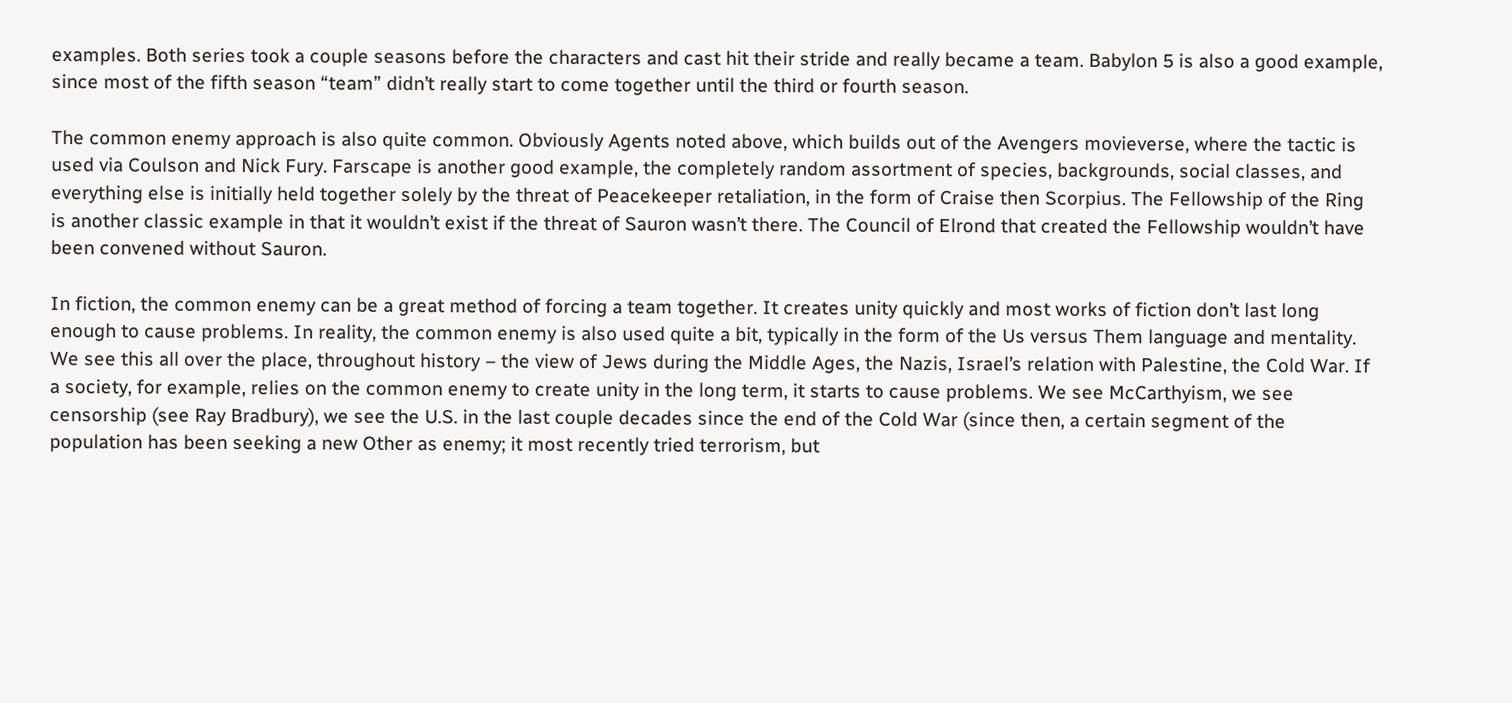examples. Both series took a couple seasons before the characters and cast hit their stride and really became a team. Babylon 5 is also a good example, since most of the fifth season “team” didn’t really start to come together until the third or fourth season.

The common enemy approach is also quite common. Obviously Agents noted above, which builds out of the Avengers movieverse, where the tactic is used via Coulson and Nick Fury. Farscape is another good example, the completely random assortment of species, backgrounds, social classes, and everything else is initially held together solely by the threat of Peacekeeper retaliation, in the form of Craise then Scorpius. The Fellowship of the Ring is another classic example in that it wouldn’t exist if the threat of Sauron wasn’t there. The Council of Elrond that created the Fellowship wouldn’t have been convened without Sauron.

In fiction, the common enemy can be a great method of forcing a team together. It creates unity quickly and most works of fiction don’t last long enough to cause problems. In reality, the common enemy is also used quite a bit, typically in the form of the Us versus Them language and mentality. We see this all over the place, throughout history – the view of Jews during the Middle Ages, the Nazis, Israel’s relation with Palestine, the Cold War. If a society, for example, relies on the common enemy to create unity in the long term, it starts to cause problems. We see McCarthyism, we see censorship (see Ray Bradbury), we see the U.S. in the last couple decades since the end of the Cold War (since then, a certain segment of the population has been seeking a new Other as enemy; it most recently tried terrorism, but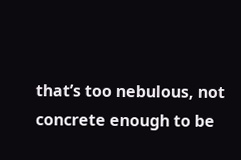that’s too nebulous, not concrete enough to be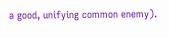a good, unifying common enemy).